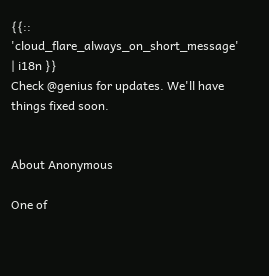{{:: 'cloud_flare_always_on_short_message' | i18n }}
Check @genius for updates. We'll have things fixed soon.


About Anonymous

One of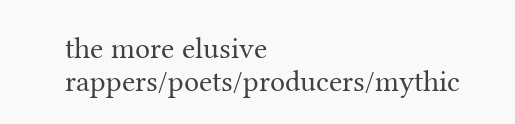the more elusive rappers/poets/producers/mythic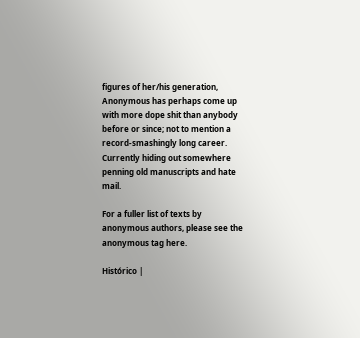figures of her/his generation, Anonymous has perhaps come up with more dope shit than anybody before or since; not to mention a record-smashingly long career. Currently hiding out somewhere penning old manuscripts and hate mail.

For a fuller list of texts by anonymous authors, please see the anonymous tag here.

Histórico |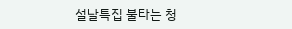설날특집 불타는 청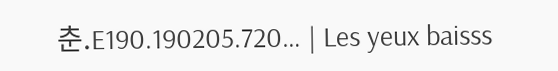춘.E190.190205.720… | Les yeux baisss